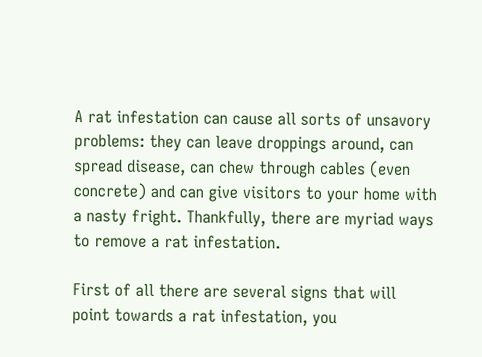A rat infestation can cause all sorts of unsavory problems: they can leave droppings around, can spread disease, can chew through cables (even concrete) and can give visitors to your home with a nasty fright. Thankfully, there are myriad ways to remove a rat infestation.

First of all there are several signs that will point towards a rat infestation, you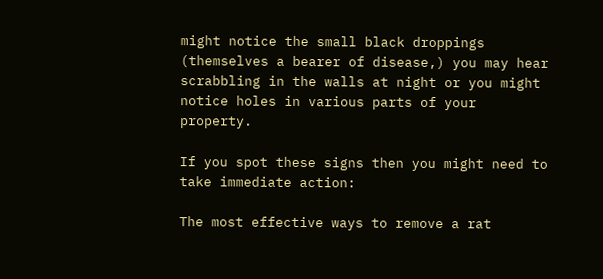might notice the small black droppings (themselves a bearer of disease,) you may hear scrabbling in the walls at night or you might notice holes in various parts of your property.

If you spot these signs then you might need to take immediate action:

The most effective ways to remove a rat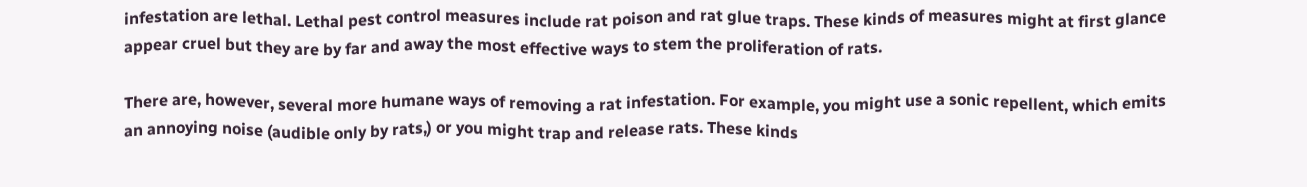infestation are lethal. Lethal pest control measures include rat poison and rat glue traps. These kinds of measures might at first glance appear cruel but they are by far and away the most effective ways to stem the proliferation of rats.

There are, however, several more humane ways of removing a rat infestation. For example, you might use a sonic repellent, which emits an annoying noise (audible only by rats,) or you might trap and release rats. These kinds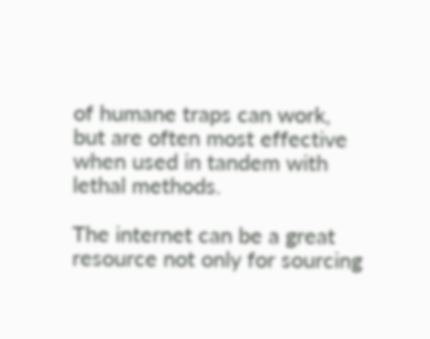of humane traps can work, but are often most effective when used in tandem with lethal methods.

The internet can be a great resource not only for sourcing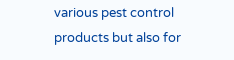various pest control products but also for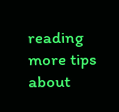reading more tips about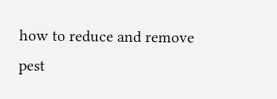how to reduce and remove pest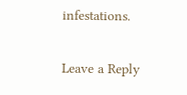infestations.

Leave a Reply